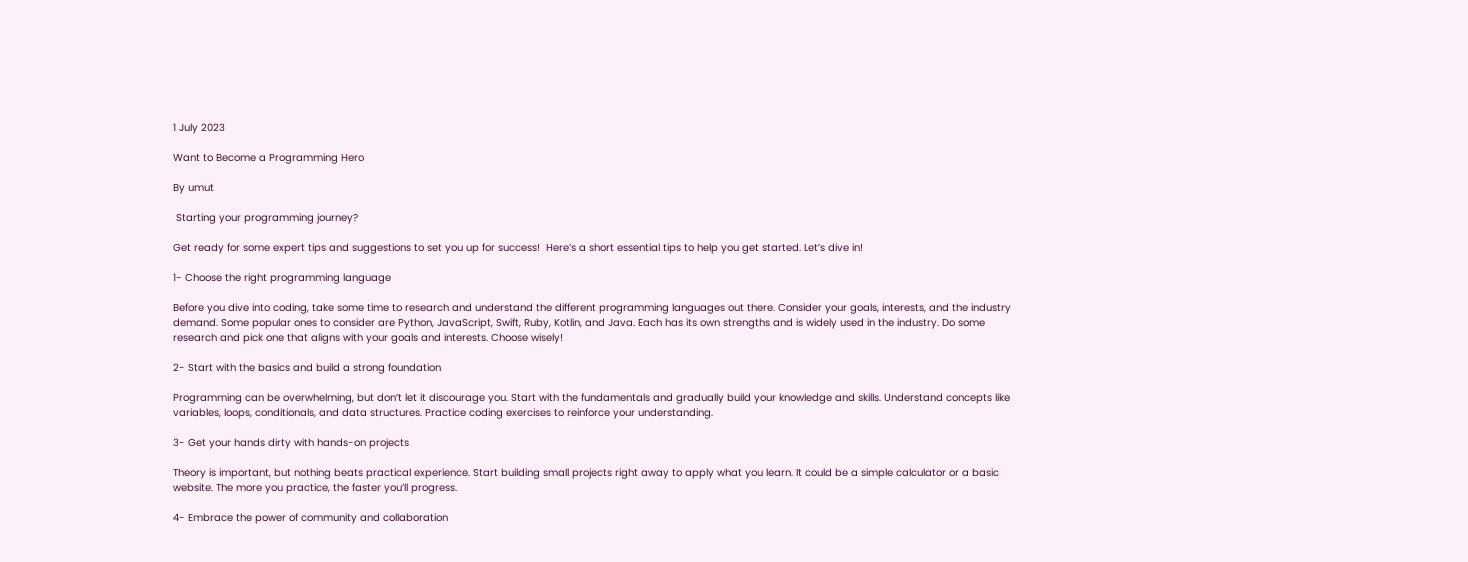1 July 2023

Want to Become a Programming Hero

By umut

 Starting your programming journey?

Get ready for some expert tips and suggestions to set you up for success!  Here’s a short essential tips to help you get started. Let’s dive in!

1- Choose the right programming language

Before you dive into coding, take some time to research and understand the different programming languages out there. Consider your goals, interests, and the industry demand. Some popular ones to consider are Python, JavaScript, Swift, Ruby, Kotlin, and Java. Each has its own strengths and is widely used in the industry. Do some research and pick one that aligns with your goals and interests. Choose wisely!

2- Start with the basics and build a strong foundation

Programming can be overwhelming, but don’t let it discourage you. Start with the fundamentals and gradually build your knowledge and skills. Understand concepts like variables, loops, conditionals, and data structures. Practice coding exercises to reinforce your understanding.

3- Get your hands dirty with hands-on projects

Theory is important, but nothing beats practical experience. Start building small projects right away to apply what you learn. It could be a simple calculator or a basic website. The more you practice, the faster you’ll progress.

4- Embrace the power of community and collaboration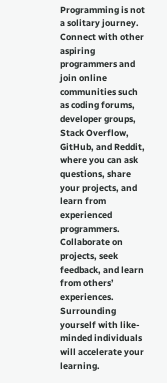Programming is not a solitary journey. Connect with other aspiring programmers and join online communities such as coding forums, developer groups, Stack Overflow, GitHub, and Reddit, where you can ask questions, share your projects, and learn from experienced programmers. Collaborate on projects, seek feedback, and learn from others’ experiences. Surrounding yourself with like-minded individuals will accelerate your learning.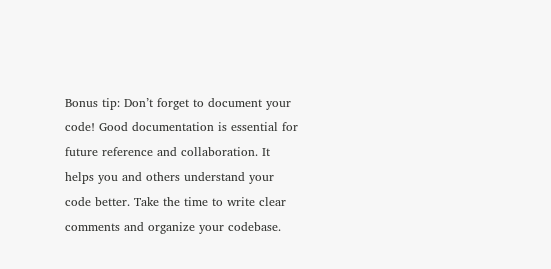Bonus tip: Don’t forget to document your code! Good documentation is essential for future reference and collaboration. It helps you and others understand your code better. Take the time to write clear comments and organize your codebase.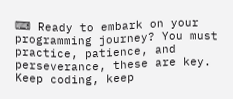⌨ Ready to embark on your programming journey? You must practice, patience, and perseverance, these are key. Keep coding, keep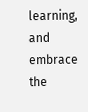learning, and embrace the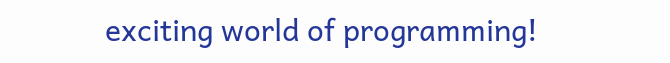exciting world of programming!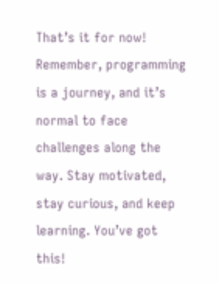That’s it for now! Remember, programming is a journey, and it’s normal to face challenges along the way. Stay motivated, stay curious, and keep learning. You’ve got this!